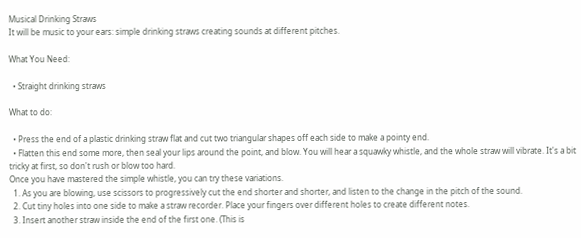Musical Drinking Straws
It will be music to your ears: simple drinking straws creating sounds at different pitches.

What You Need:

  • Straight drinking straws

What to do:

  • Press the end of a plastic drinking straw flat and cut two triangular shapes off each side to make a pointy end.
  • Flatten this end some more, then seal your lips around the point, and blow. You will hear a squawky whistle, and the whole straw will vibrate. It's a bit tricky at first, so don't rush or blow too hard.
Once you have mastered the simple whistle, you can try these variations.
  1. As you are blowing, use scissors to progressively cut the end shorter and shorter, and listen to the change in the pitch of the sound.
  2. Cut tiny holes into one side to make a straw recorder. Place your fingers over different holes to create different notes.
  3. Insert another straw inside the end of the first one. (This is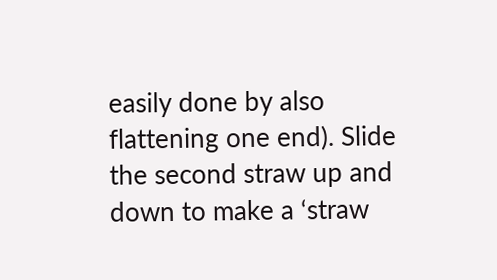easily done by also flattening one end). Slide the second straw up and down to make a ‘straw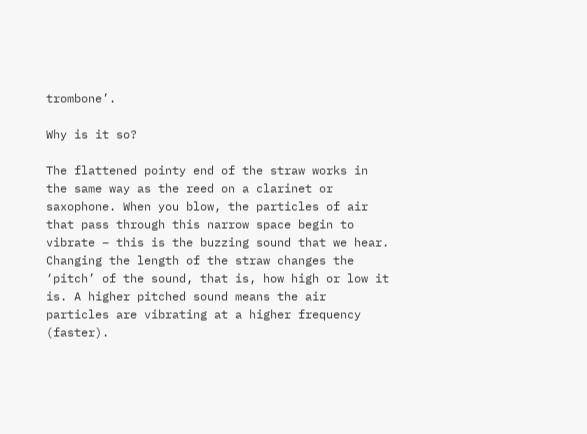trombone’.

Why is it so?

The flattened pointy end of the straw works in the same way as the reed on a clarinet or saxophone. When you blow, the particles of air that pass through this narrow space begin to vibrate – this is the buzzing sound that we hear. Changing the length of the straw changes the ‘pitch’ of the sound, that is, how high or low it is. A higher pitched sound means the air particles are vibrating at a higher frequency (faster).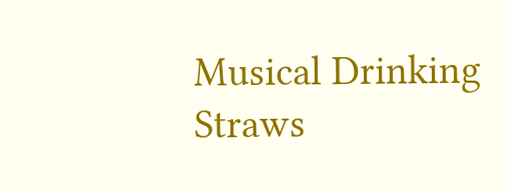Musical Drinking Straws